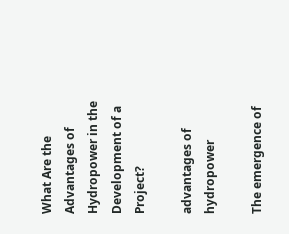What Are the Advantages of Hydropower in the Development of a Project?

advantages of hydropower

The emergence of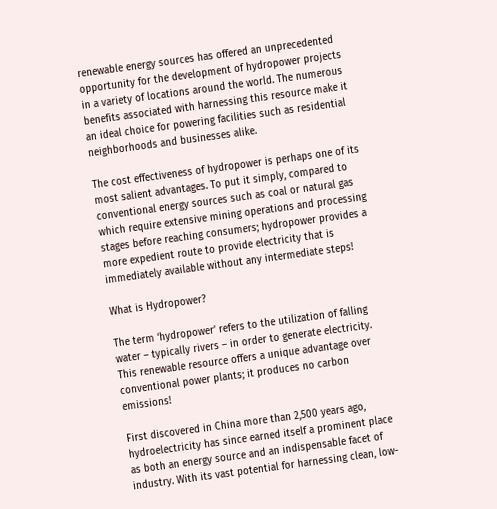renewable energy sources has offered an unprecedented opportunity for the development of hydropower projects in a variety of locations around the world. The numerous benefits associated with harnessing this resource make it an ideal choice for powering facilities such as residential neighborhoods and businesses alike.

The cost effectiveness of hydropower is perhaps one of its most salient advantages. To put it simply, compared to conventional energy sources such as coal or natural gas which require extensive mining operations and processing stages before reaching consumers; hydropower provides a more expedient route to provide electricity that is immediately available without any intermediate steps!

What is Hydropower?

The term ‘hydropower’ refers to the utilization of falling water – typically rivers – in order to generate electricity. This renewable resource offers a unique advantage over conventional power plants; it produces no carbon emissions!

First discovered in China more than 2,500 years ago, hydroelectricity has since earned itself a prominent place as both an energy source and an indispensable facet of industry. With its vast potential for harnessing clean, low-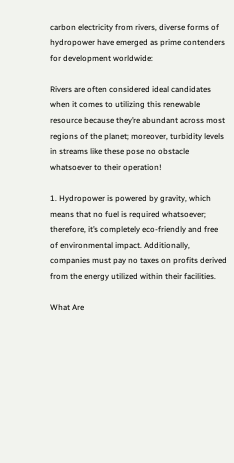carbon electricity from rivers, diverse forms of hydropower have emerged as prime contenders for development worldwide:

Rivers are often considered ideal candidates when it comes to utilizing this renewable resource because they’re abundant across most regions of the planet; moreover, turbidity levels in streams like these pose no obstacle whatsoever to their operation!

1. Hydropower is powered by gravity, which means that no fuel is required whatsoever; therefore, it’s completely eco-friendly and free of environmental impact. Additionally, companies must pay no taxes on profits derived from the energy utilized within their facilities.

What Are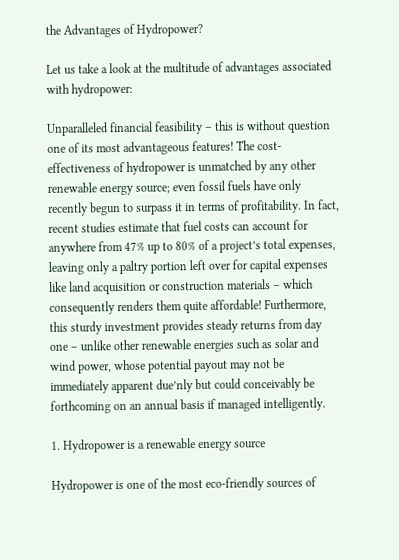the Advantages of Hydropower?

Let us take a look at the multitude of advantages associated with hydropower:

Unparalleled financial feasibility – this is without question one of its most advantageous features! The cost-effectiveness of hydropower is unmatched by any other renewable energy source; even fossil fuels have only recently begun to surpass it in terms of profitability. In fact, recent studies estimate that fuel costs can account for anywhere from 47% up to 80% of a project’s total expenses, leaving only a paltry portion left over for capital expenses like land acquisition or construction materials – which consequently renders them quite affordable! Furthermore, this sturdy investment provides steady returns from day one – unlike other renewable energies such as solar and wind power, whose potential payout may not be immediately apparent due’nly but could conceivably be forthcoming on an annual basis if managed intelligently.

1. Hydropower is a renewable energy source

Hydropower is one of the most eco-friendly sources of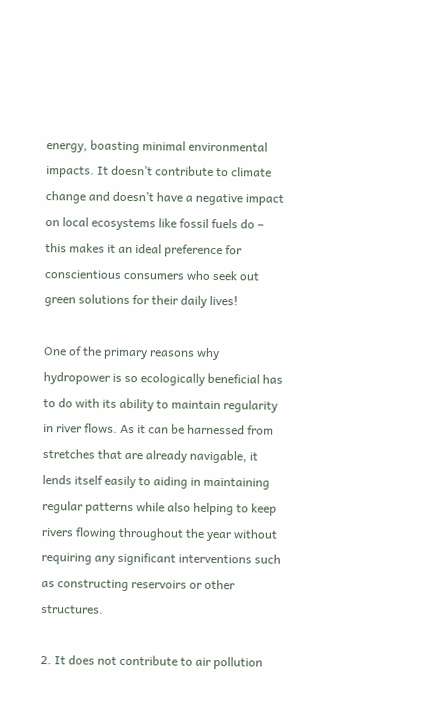energy, boasting minimal environmental impacts. It doesn’t contribute to climate change and doesn’t have a negative impact on local ecosystems like fossil fuels do – this makes it an ideal preference for conscientious consumers who seek out green solutions for their daily lives!

One of the primary reasons why hydropower is so ecologically beneficial has to do with its ability to maintain regularity in river flows. As it can be harnessed from stretches that are already navigable, it lends itself easily to aiding in maintaining regular patterns while also helping to keep rivers flowing throughout the year without requiring any significant interventions such as constructing reservoirs or other structures.

2. It does not contribute to air pollution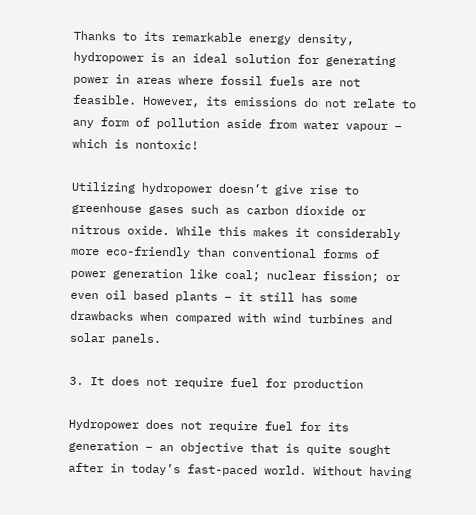Thanks to its remarkable energy density, hydropower is an ideal solution for generating power in areas where fossil fuels are not feasible. However, its emissions do not relate to any form of pollution aside from water vapour – which is nontoxic!

Utilizing hydropower doesn’t give rise to greenhouse gases such as carbon dioxide or nitrous oxide. While this makes it considerably more eco-friendly than conventional forms of power generation like coal; nuclear fission; or even oil based plants – it still has some drawbacks when compared with wind turbines and solar panels.

3. It does not require fuel for production

Hydropower does not require fuel for its generation – an objective that is quite sought after in today’s fast-paced world. Without having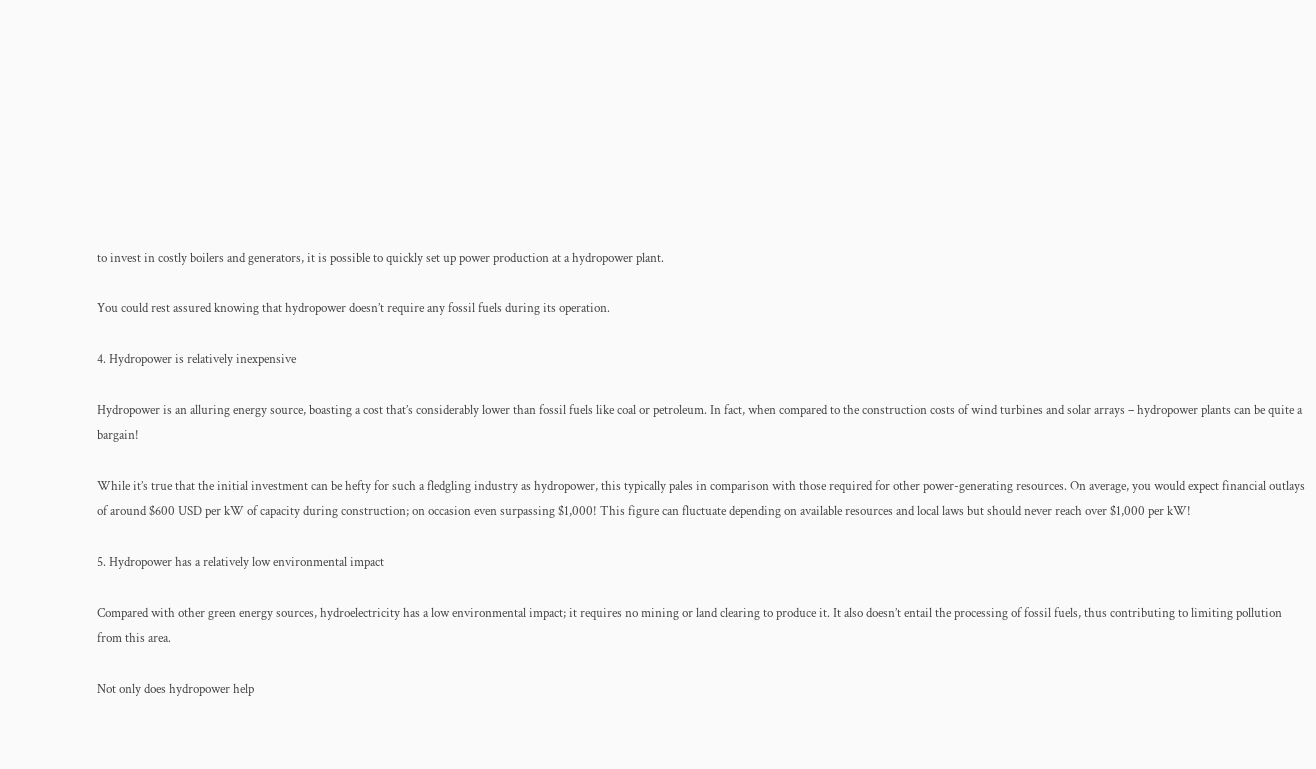to invest in costly boilers and generators, it is possible to quickly set up power production at a hydropower plant.

You could rest assured knowing that hydropower doesn’t require any fossil fuels during its operation.

4. Hydropower is relatively inexpensive

Hydropower is an alluring energy source, boasting a cost that’s considerably lower than fossil fuels like coal or petroleum. In fact, when compared to the construction costs of wind turbines and solar arrays – hydropower plants can be quite a bargain!

While it’s true that the initial investment can be hefty for such a fledgling industry as hydropower, this typically pales in comparison with those required for other power-generating resources. On average, you would expect financial outlays of around $600 USD per kW of capacity during construction; on occasion even surpassing $1,000! This figure can fluctuate depending on available resources and local laws but should never reach over $1,000 per kW!

5. Hydropower has a relatively low environmental impact

Compared with other green energy sources, hydroelectricity has a low environmental impact; it requires no mining or land clearing to produce it. It also doesn’t entail the processing of fossil fuels, thus contributing to limiting pollution from this area.

Not only does hydropower help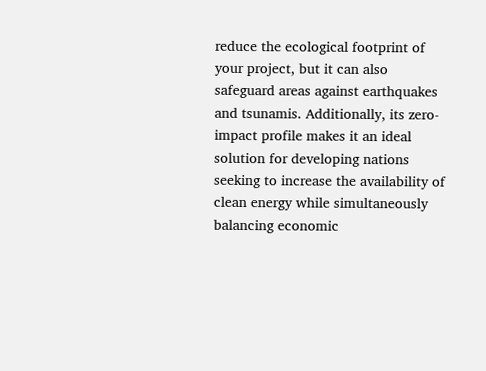reduce the ecological footprint of your project, but it can also safeguard areas against earthquakes and tsunamis. Additionally, its zero-impact profile makes it an ideal solution for developing nations seeking to increase the availability of clean energy while simultaneously balancing economic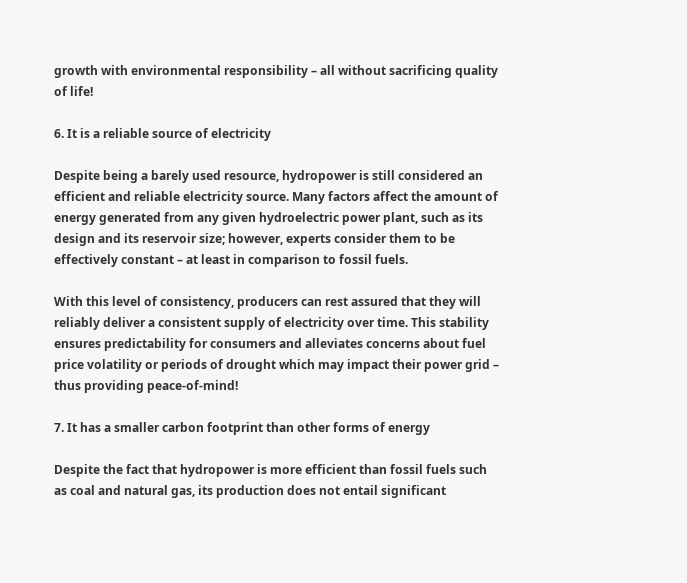growth with environmental responsibility – all without sacrificing quality of life!

6. It is a reliable source of electricity

Despite being a barely used resource, hydropower is still considered an efficient and reliable electricity source. Many factors affect the amount of energy generated from any given hydroelectric power plant, such as its design and its reservoir size; however, experts consider them to be effectively constant – at least in comparison to fossil fuels.

With this level of consistency, producers can rest assured that they will reliably deliver a consistent supply of electricity over time. This stability ensures predictability for consumers and alleviates concerns about fuel price volatility or periods of drought which may impact their power grid – thus providing peace-of-mind!

7. It has a smaller carbon footprint than other forms of energy

Despite the fact that hydropower is more efficient than fossil fuels such as coal and natural gas, its production does not entail significant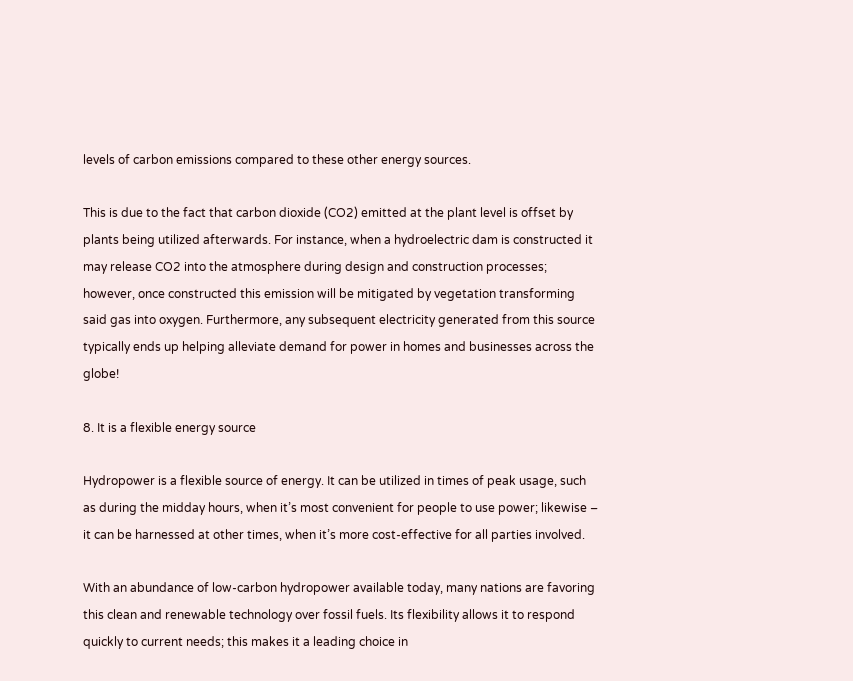levels of carbon emissions compared to these other energy sources.

This is due to the fact that carbon dioxide (CO2) emitted at the plant level is offset by plants being utilized afterwards. For instance, when a hydroelectric dam is constructed it may release CO2 into the atmosphere during design and construction processes; however, once constructed this emission will be mitigated by vegetation transforming said gas into oxygen. Furthermore, any subsequent electricity generated from this source typically ends up helping alleviate demand for power in homes and businesses across the globe!

8. It is a flexible energy source

Hydropower is a flexible source of energy. It can be utilized in times of peak usage, such as during the midday hours, when it’s most convenient for people to use power; likewise – it can be harnessed at other times, when it’s more cost-effective for all parties involved.

With an abundance of low-carbon hydropower available today, many nations are favoring this clean and renewable technology over fossil fuels. Its flexibility allows it to respond quickly to current needs; this makes it a leading choice in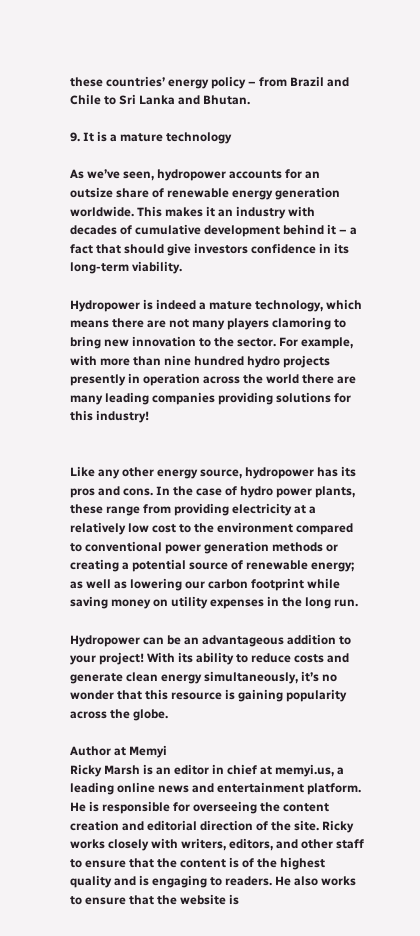these countries’ energy policy – from Brazil and Chile to Sri Lanka and Bhutan.

9. It is a mature technology

As we’ve seen, hydropower accounts for an outsize share of renewable energy generation worldwide. This makes it an industry with decades of cumulative development behind it – a fact that should give investors confidence in its long-term viability.

Hydropower is indeed a mature technology, which means there are not many players clamoring to bring new innovation to the sector. For example, with more than nine hundred hydro projects presently in operation across the world there are many leading companies providing solutions for this industry!


Like any other energy source, hydropower has its pros and cons. In the case of hydro power plants, these range from providing electricity at a relatively low cost to the environment compared to conventional power generation methods or creating a potential source of renewable energy; as well as lowering our carbon footprint while saving money on utility expenses in the long run.

Hydropower can be an advantageous addition to your project! With its ability to reduce costs and generate clean energy simultaneously, it’s no wonder that this resource is gaining popularity across the globe.

Author at Memyi
Ricky Marsh is an editor in chief at memyi.us, a leading online news and entertainment platform. He is responsible for overseeing the content creation and editorial direction of the site. Ricky works closely with writers, editors, and other staff to ensure that the content is of the highest quality and is engaging to readers. He also works to ensure that the website is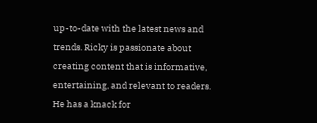up-to-date with the latest news and trends. Ricky is passionate about creating content that is informative, entertaining, and relevant to readers. He has a knack for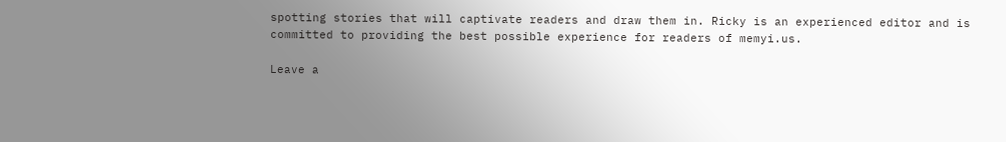spotting stories that will captivate readers and draw them in. Ricky is an experienced editor and is committed to providing the best possible experience for readers of memyi.us.

Leave a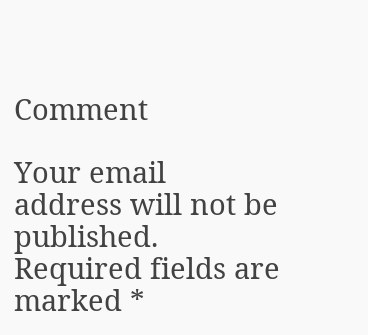Comment

Your email address will not be published. Required fields are marked *